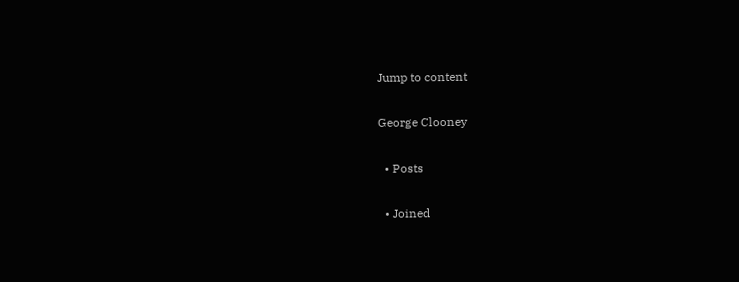Jump to content

George Clooney

  • Posts

  • Joined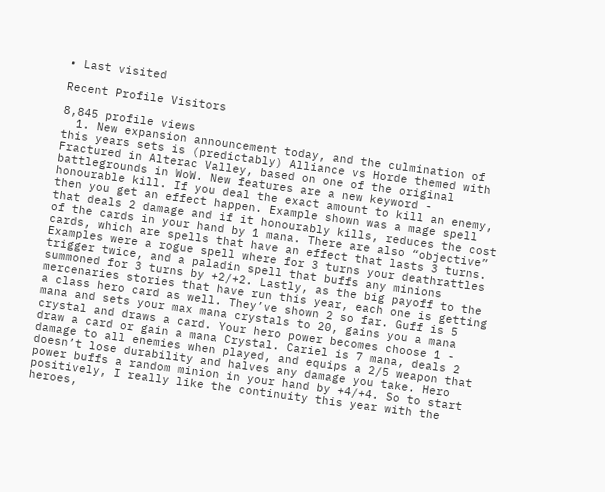• Last visited

Recent Profile Visitors

8,845 profile views
  1. New expansion announcement today, and the culmination of this years sets is (predictably) Alliance vs Horde themed with Fractured in Alterac Valley, based on one of the original battlegrounds in WoW. New features are a new keyword - honourable kill. If you deal the exact amount to kill an enemy, then you get an effect happen. Example shown was a mage spell that deals 2 damage and if it honourably kills, reduces the cost of the cards in your hand by 1 mana. There are also “objective” cards, which are spells that have an effect that lasts 3 turns. Examples were a rogue spell where for 3 turns your deathrattles trigger twice, and a paladin spell that buffs any minions summoned for 3 turns by +2/+2. Lastly, as the big payoff to the mercenaries stories that have run this year, each one is getting a class hero card as well. They’ve shown 2 so far. Guff is 5 mana and sets your max mana crystals to 20, gains you a mana crystal and draws a card. Your hero power becomes choose 1 - draw a card or gain a mana Crystal. Cariel is 7 mana, deals 2 damage to all enemies when played, and equips a 2/5 weapon that doesn’t lose durability and halves any damage you take. Hero power buffs a random minion in your hand by +4/+4. So to start positively, I really like the continuity this year with the heroes,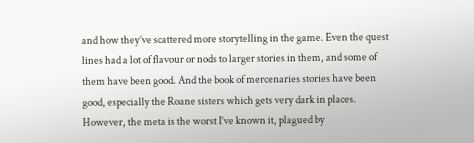and how they’ve scattered more storytelling in the game. Even the quest lines had a lot of flavour or nods to larger stories in them, and some of them have been good. And the book of mercenaries stories have been good, especially the Roane sisters which gets very dark in places. However, the meta is the worst I’ve known it, plagued by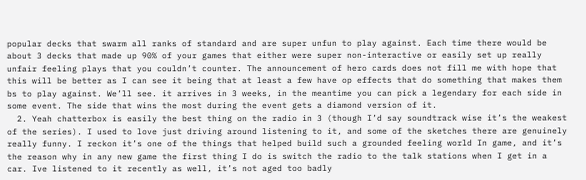popular decks that swarm all ranks of standard and are super unfun to play against. Each time there would be about 3 decks that made up 90% of your games that either were super non-interactive or easily set up really unfair feeling plays that you couldn’t counter. The announcement of hero cards does not fill me with hope that this will be better as I can see it being that at least a few have op effects that do something that makes them bs to play against. We’ll see. it arrives in 3 weeks, in the meantime you can pick a legendary for each side in some event. The side that wins the most during the event gets a diamond version of it.
  2. Yeah chatterbox is easily the best thing on the radio in 3 (though I’d say soundtrack wise it’s the weakest of the series). I used to love just driving around listening to it, and some of the sketches there are genuinely really funny. I reckon it’s one of the things that helped build such a grounded feeling world In game, and it’s the reason why in any new game the first thing I do is switch the radio to the talk stations when I get in a car. Ive listened to it recently as well, it’s not aged too badly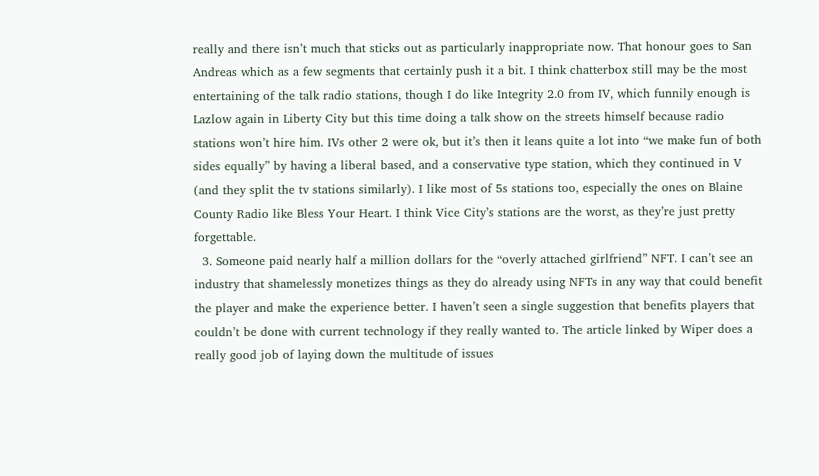really and there isn’t much that sticks out as particularly inappropriate now. That honour goes to San Andreas which as a few segments that certainly push it a bit. I think chatterbox still may be the most entertaining of the talk radio stations, though I do like Integrity 2.0 from IV, which funnily enough is Lazlow again in Liberty City but this time doing a talk show on the streets himself because radio stations won’t hire him. IVs other 2 were ok, but it’s then it leans quite a lot into “we make fun of both sides equally” by having a liberal based, and a conservative type station, which they continued in V (and they split the tv stations similarly). I like most of 5s stations too, especially the ones on Blaine County Radio like Bless Your Heart. I think Vice City’s stations are the worst, as they’re just pretty forgettable.
  3. Someone paid nearly half a million dollars for the “overly attached girlfriend” NFT. I can’t see an industry that shamelessly monetizes things as they do already using NFTs in any way that could benefit the player and make the experience better. I haven’t seen a single suggestion that benefits players that couldn’t be done with current technology if they really wanted to. The article linked by Wiper does a really good job of laying down the multitude of issues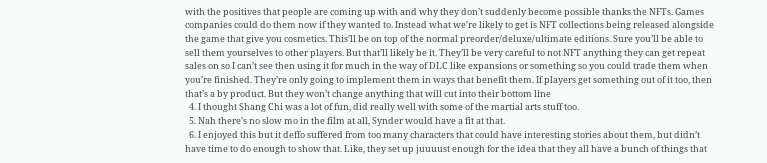with the positives that people are coming up with and why they don’t suddenly become possible thanks the NFTs. Games companies could do them now if they wanted to. Instead what we’re likely to get is NFT collections being released alongside the game that give you cosmetics. This’ll be on top of the normal preorder/deluxe/ultimate editions. Sure you’ll be able to sell them yourselves to other players. But that’ll likely be it. They’ll be very careful to not NFT anything they can get repeat sales on so I can’t see then using it for much in the way of DLC like expansions or something so you could trade them when you’re finished. They’re only going to implement them in ways that benefit them. If players get something out of it too, then that’s a by product. But they won’t change anything that will cut into their bottom line
  4. I thought Shang Chi was a lot of fun, did really well with some of the martial arts stuff too.
  5. Nah there’s no slow mo in the film at all, Synder would have a fit at that.
  6. I enjoyed this but it deffo suffered from too many characters that could have interesting stories about them, but didn’t have time to do enough to show that. Like, they set up juuuust enough for the idea that they all have a bunch of things that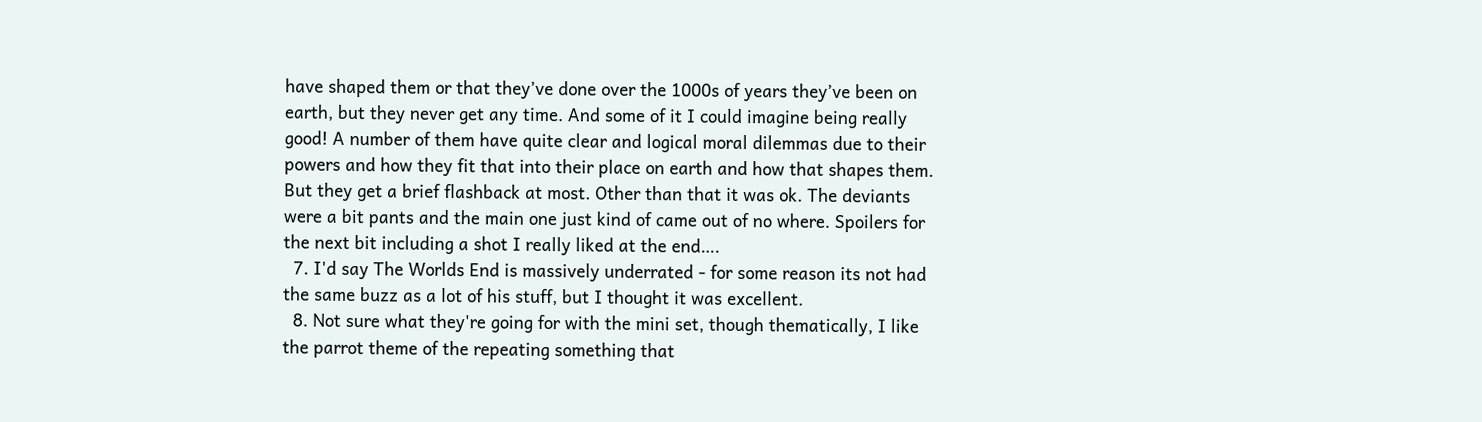have shaped them or that they’ve done over the 1000s of years they’ve been on earth, but they never get any time. And some of it I could imagine being really good! A number of them have quite clear and logical moral dilemmas due to their powers and how they fit that into their place on earth and how that shapes them. But they get a brief flashback at most. Other than that it was ok. The deviants were a bit pants and the main one just kind of came out of no where. Spoilers for the next bit including a shot I really liked at the end….
  7. I'd say The Worlds End is massively underrated - for some reason its not had the same buzz as a lot of his stuff, but I thought it was excellent.
  8. Not sure what they're going for with the mini set, though thematically, I like the parrot theme of the repeating something that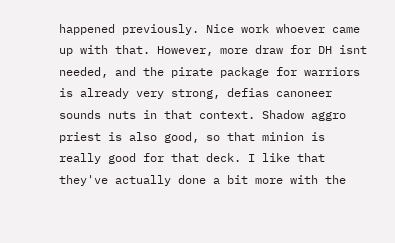happened previously. Nice work whoever came up with that. However, more draw for DH isnt needed, and the pirate package for warriors is already very strong, defias canoneer sounds nuts in that context. Shadow aggro priest is also good, so that minion is really good for that deck. I like that they've actually done a bit more with the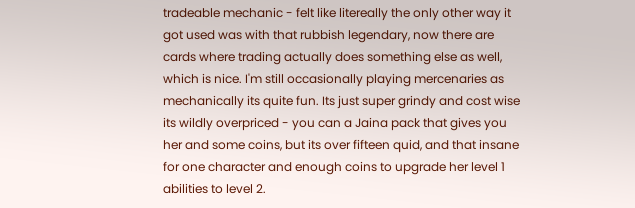tradeable mechanic - felt like litereally the only other way it got used was with that rubbish legendary, now there are cards where trading actually does something else as well, which is nice. I'm still occasionally playing mercenaries as mechanically its quite fun. Its just super grindy and cost wise its wildly overpriced - you can a Jaina pack that gives you her and some coins, but its over fifteen quid, and that insane for one character and enough coins to upgrade her level 1 abilities to level 2.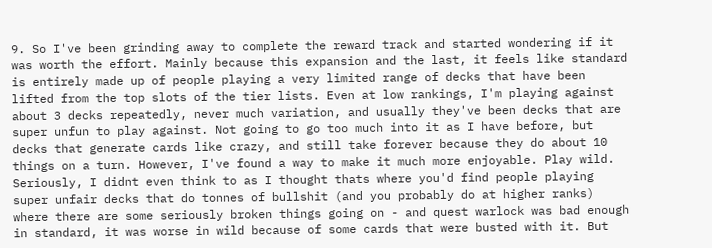9. So I've been grinding away to complete the reward track and started wondering if it was worth the effort. Mainly because this expansion and the last, it feels like standard is entirely made up of people playing a very limited range of decks that have been lifted from the top slots of the tier lists. Even at low rankings, I'm playing against about 3 decks repeatedly, never much variation, and usually they've been decks that are super unfun to play against. Not going to go too much into it as I have before, but decks that generate cards like crazy, and still take forever because they do about 10 things on a turn. However, I've found a way to make it much more enjoyable. Play wild. Seriously, I didnt even think to as I thought thats where you'd find people playing super unfair decks that do tonnes of bullshit (and you probably do at higher ranks) where there are some seriously broken things going on - and quest warlock was bad enough in standard, it was worse in wild because of some cards that were busted with it. But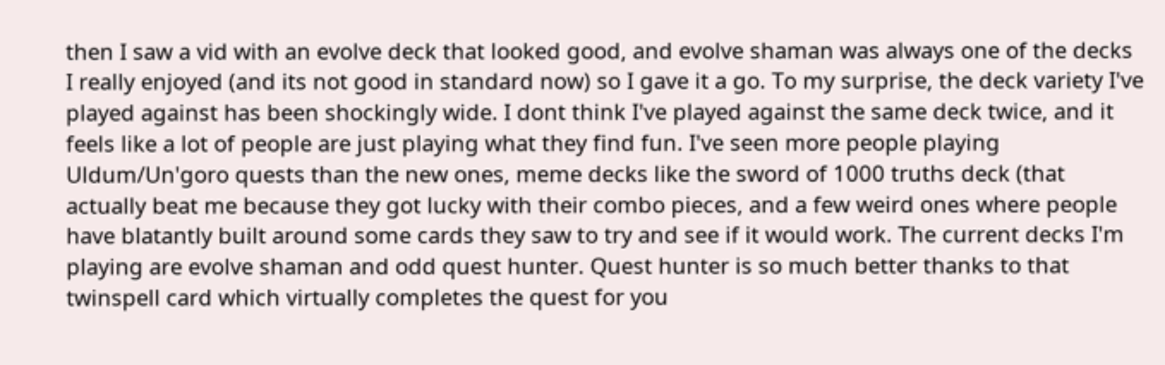then I saw a vid with an evolve deck that looked good, and evolve shaman was always one of the decks I really enjoyed (and its not good in standard now) so I gave it a go. To my surprise, the deck variety I've played against has been shockingly wide. I dont think I've played against the same deck twice, and it feels like a lot of people are just playing what they find fun. I've seen more people playing Uldum/Un'goro quests than the new ones, meme decks like the sword of 1000 truths deck (that actually beat me because they got lucky with their combo pieces, and a few weird ones where people have blatantly built around some cards they saw to try and see if it would work. The current decks I'm playing are evolve shaman and odd quest hunter. Quest hunter is so much better thanks to that twinspell card which virtually completes the quest for you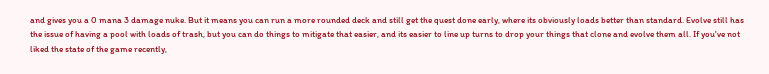and gives you a 0 mana 3 damage nuke. But it means you can run a more rounded deck and still get the quest done early, where its obviously loads better than standard. Evolve still has the issue of having a pool with loads of trash, but you can do things to mitigate that easier, and its easier to line up turns to drop your things that clone and evolve them all. If you've not liked the state of the game recently,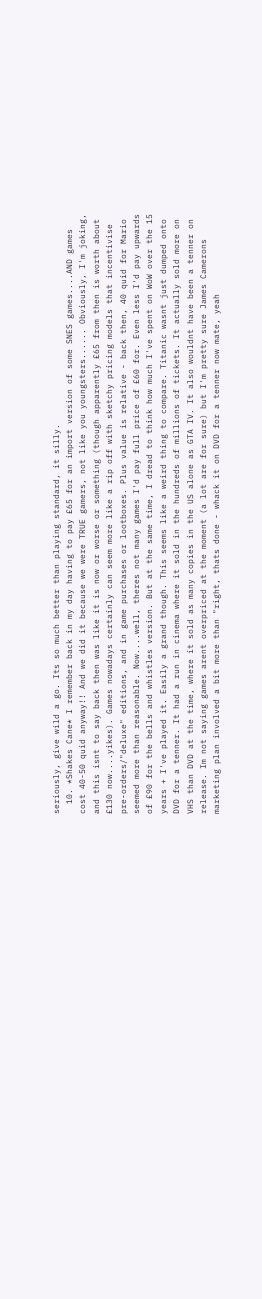seriously, give wild a go. Its so much better than playing standard, it silly.
  10. *Shakes Cane* I remember back in my day having to pay £65 for an import version of some SNES games....AND games cost 40-50 quid anyway!! And we did it because we were TRUE gamers, not like you youngsters...... Obviously, I'm joking, and this isnt to say back then was like it is now or worse or something (though apparently £65 from then is worth about £130 now....yikes). Games nowadays certainly can seem more like a rip off with sketchy pricing models that incentivise pre-orders/"deluxe" editions, and in game purchases or lootboxes. Plus value is relative - back then, 40 quid for Mario seemed more than reasonable. Now....well, theres not many games I'd pay full price of £60 for. Even less I'd pay upwards of £90 for the bells and whistles version. But at the same time, I dread to think how much I've spent on WoW over the 15 years + I've played it. Easily a grand though. This seems like a weird thing to compare. Titanic wasnt just dumped onto DVD for a tenner. It had a run in cinema where it sold in the hundreds of millions of tickets. It actually sold more on VHS than DVD at the time, where it sold as many copies in the US alone as GTA IV. It also wouldnt have been a tenner on release. Im not saying games arent overpriced at the moment (a lot are for sure) but I'm pretty sure James Camerons marketing plan involved a bit more than "right, thats done - whack it on DVD for a tenner now mate, yeah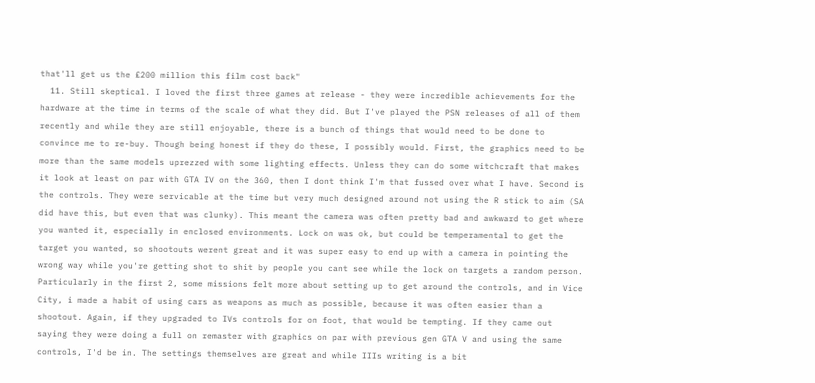that'll get us the £200 million this film cost back"
  11. Still skeptical. I loved the first three games at release - they were incredible achievements for the hardware at the time in terms of the scale of what they did. But I've played the PSN releases of all of them recently and while they are still enjoyable, there is a bunch of things that would need to be done to convince me to re-buy. Though being honest if they do these, I possibly would. First, the graphics need to be more than the same models uprezzed with some lighting effects. Unless they can do some witchcraft that makes it look at least on par with GTA IV on the 360, then I dont think I'm that fussed over what I have. Second is the controls. They were servicable at the time but very much designed around not using the R stick to aim (SA did have this, but even that was clunky). This meant the camera was often pretty bad and awkward to get where you wanted it, especially in enclosed environments. Lock on was ok, but could be temperamental to get the target you wanted, so shootouts werent great and it was super easy to end up with a camera in pointing the wrong way while you're getting shot to shit by people you cant see while the lock on targets a random person. Particularly in the first 2, some missions felt more about setting up to get around the controls, and in Vice City, i made a habit of using cars as weapons as much as possible, because it was often easier than a shootout. Again, if they upgraded to IVs controls for on foot, that would be tempting. If they came out saying they were doing a full on remaster with graphics on par with previous gen GTA V and using the same controls, I'd be in. The settings themselves are great and while IIIs writing is a bit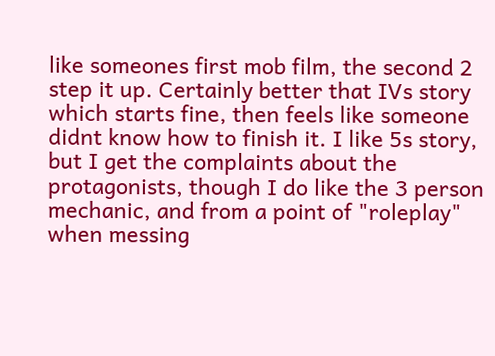like someones first mob film, the second 2 step it up. Certainly better that IVs story which starts fine, then feels like someone didnt know how to finish it. I like 5s story, but I get the complaints about the protagonists, though I do like the 3 person mechanic, and from a point of "roleplay" when messing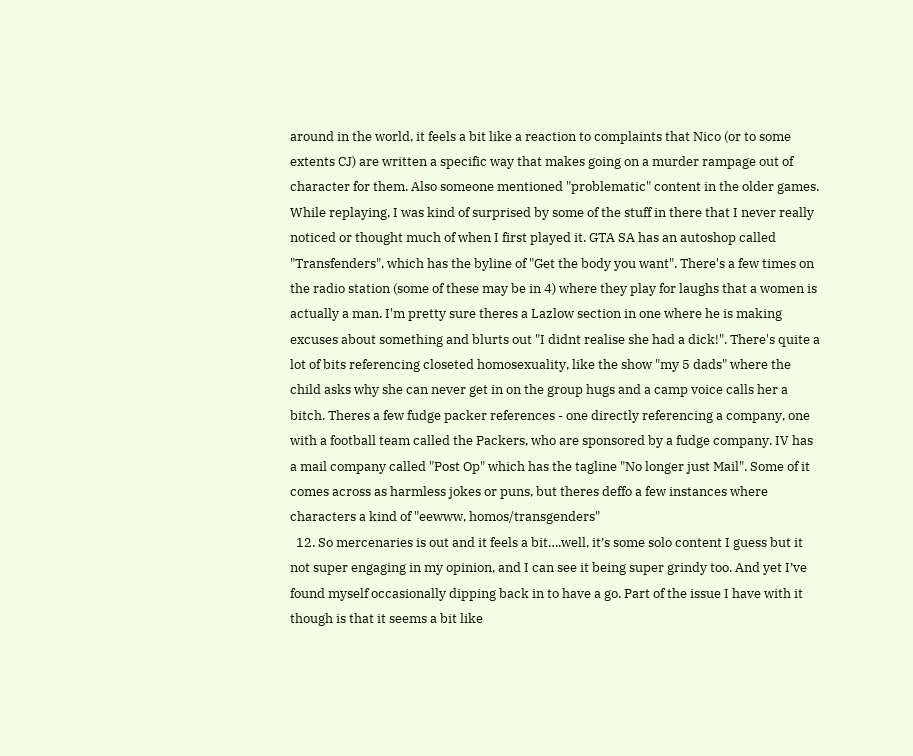around in the world, it feels a bit like a reaction to complaints that Nico (or to some extents CJ) are written a specific way that makes going on a murder rampage out of character for them. Also someone mentioned "problematic" content in the older games. While replaying, I was kind of surprised by some of the stuff in there that I never really noticed or thought much of when I first played it. GTA SA has an autoshop called "Transfenders", which has the byline of "Get the body you want". There's a few times on the radio station (some of these may be in 4) where they play for laughs that a women is actually a man. I'm pretty sure theres a Lazlow section in one where he is making excuses about something and blurts out "I didnt realise she had a dick!". There's quite a lot of bits referencing closeted homosexuality, like the show "my 5 dads" where the child asks why she can never get in on the group hugs and a camp voice calls her a bitch. Theres a few fudge packer references - one directly referencing a company, one with a football team called the Packers, who are sponsored by a fudge company. IV has a mail company called "Post Op" which has the tagline "No longer just Mail". Some of it comes across as harmless jokes or puns, but theres deffo a few instances where characters a kind of "eewww, homos/transgenders"
  12. So mercenaries is out and it feels a bit….well, it’s some solo content I guess but it not super engaging in my opinion, and I can see it being super grindy too. And yet I’ve found myself occasionally dipping back in to have a go. Part of the issue I have with it though is that it seems a bit like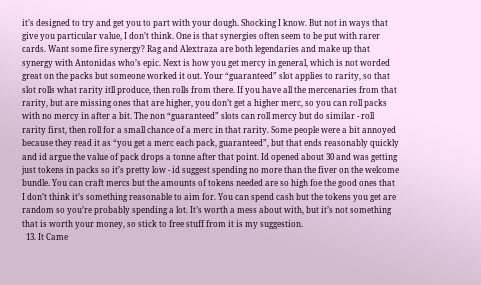it’s designed to try and get you to part with your dough. Shocking I know. But not in ways that give you particular value, I don’t think. One is that synergies often seem to be put with rarer cards. Want some fire synergy? Rag and Alextraza are both legendaries and make up that synergy with Antonidas who’s epic. Next is how you get mercy in general, which is not worded great on the packs but someone worked it out. Your “guaranteed” slot applies to rarity, so that slot rolls what rarity itll produce, then rolls from there. If you have all the mercenaries from that rarity, but are missing ones that are higher, you don’t get a higher merc, so you can roll packs with no mercy in after a bit. The non “guaranteed” slots can roll mercy but do similar - roll rarity first, then roll for a small chance of a merc in that rarity. Some people were a bit annoyed because they read it as “you get a merc each pack, guaranteed”, but that ends reasonably quickly and id argue the value of pack drops a tonne after that point. Id opened about 30 and was getting just tokens in packs so it’s pretty low - id suggest spending no more than the fiver on the welcome bundle. You can craft mercs but the amounts of tokens needed are so high foe the good ones that I don’t think it’s something reasonable to aim for. You can spend cash but the tokens you get are random so you’re probably spending a lot. It’s worth a mess about with, but it’s not something that is worth your money, so stick to free stuff from it is my suggestion.
  13. It Came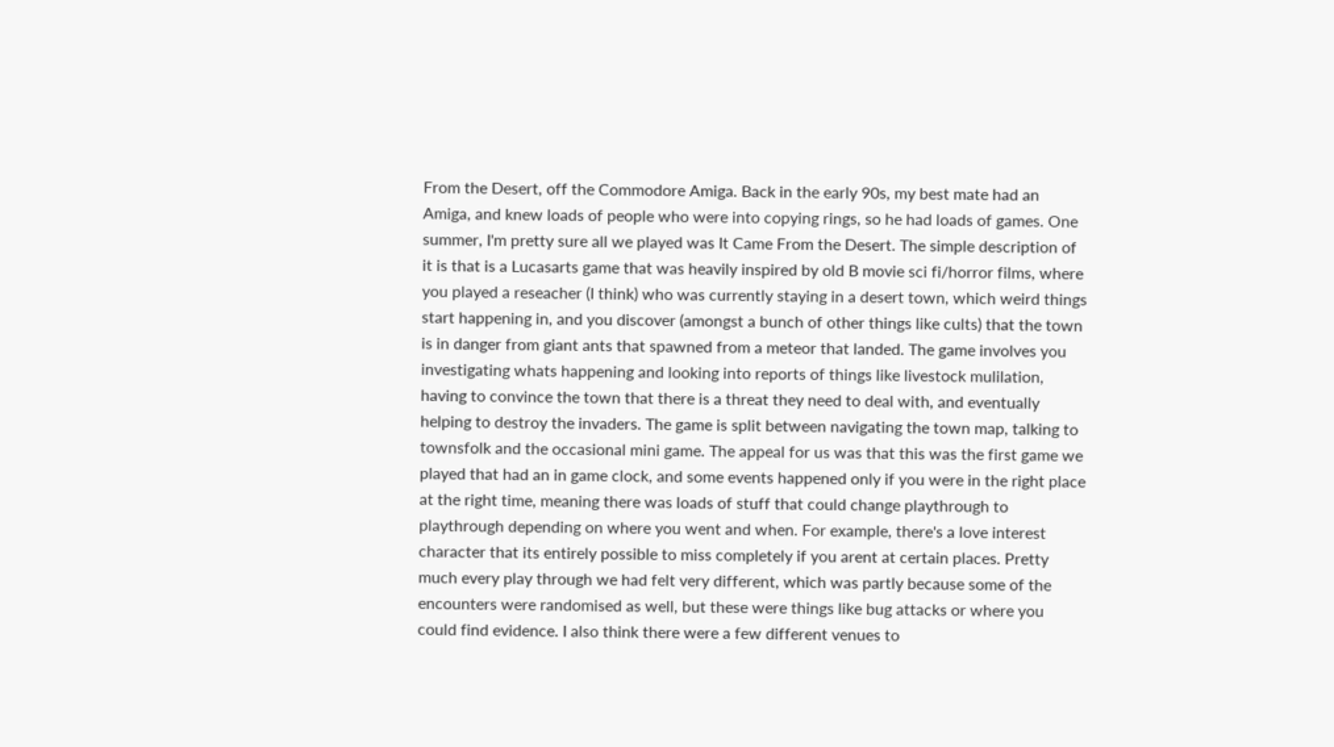From the Desert, off the Commodore Amiga. Back in the early 90s, my best mate had an Amiga, and knew loads of people who were into copying rings, so he had loads of games. One summer, I'm pretty sure all we played was It Came From the Desert. The simple description of it is that is a Lucasarts game that was heavily inspired by old B movie sci fi/horror films, where you played a reseacher (I think) who was currently staying in a desert town, which weird things start happening in, and you discover (amongst a bunch of other things like cults) that the town is in danger from giant ants that spawned from a meteor that landed. The game involves you investigating whats happening and looking into reports of things like livestock mulilation, having to convince the town that there is a threat they need to deal with, and eventually helping to destroy the invaders. The game is split between navigating the town map, talking to townsfolk and the occasional mini game. The appeal for us was that this was the first game we played that had an in game clock, and some events happened only if you were in the right place at the right time, meaning there was loads of stuff that could change playthrough to playthrough depending on where you went and when. For example, there's a love interest character that its entirely possible to miss completely if you arent at certain places. Pretty much every play through we had felt very different, which was partly because some of the encounters were randomised as well, but these were things like bug attacks or where you could find evidence. I also think there were a few different venues to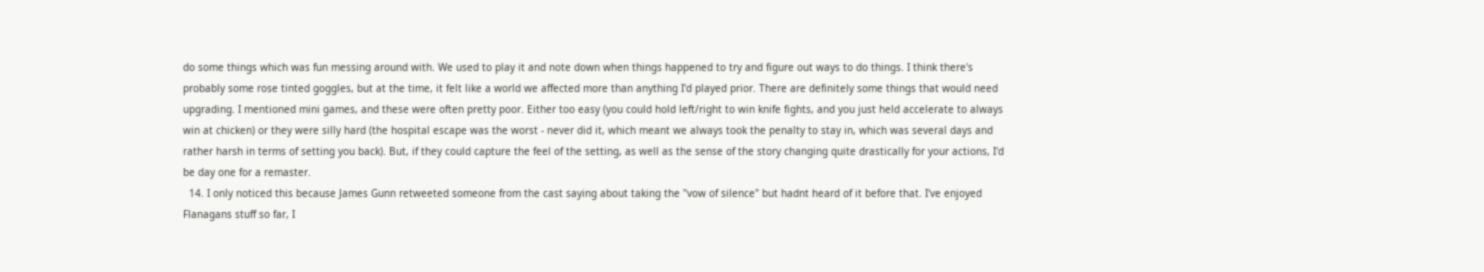do some things which was fun messing around with. We used to play it and note down when things happened to try and figure out ways to do things. I think there's probably some rose tinted goggles, but at the time, it felt like a world we affected more than anything I'd played prior. There are definitely some things that would need upgrading. I mentioned mini games, and these were often pretty poor. Either too easy (you could hold left/right to win knife fights, and you just held accelerate to always win at chicken) or they were silly hard (the hospital escape was the worst - never did it, which meant we always took the penalty to stay in, which was several days and rather harsh in terms of setting you back). But, if they could capture the feel of the setting, as well as the sense of the story changing quite drastically for your actions, I'd be day one for a remaster.
  14. I only noticed this because James Gunn retweeted someone from the cast saying about taking the "vow of silence" but hadnt heard of it before that. I've enjoyed Flanagans stuff so far, I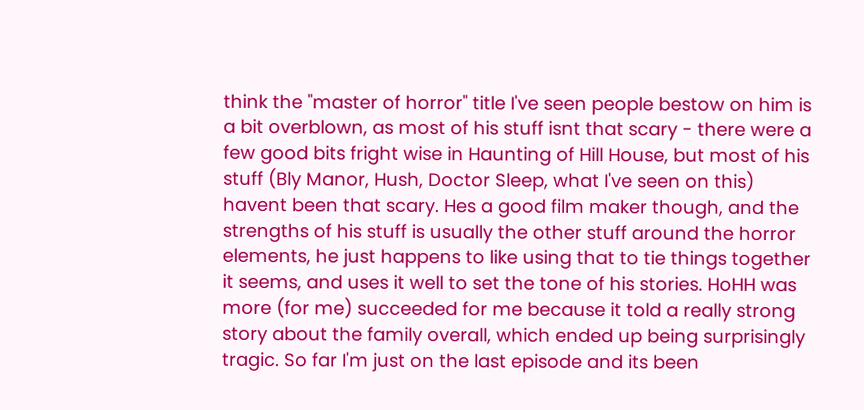think the "master of horror" title I've seen people bestow on him is a bit overblown, as most of his stuff isnt that scary - there were a few good bits fright wise in Haunting of Hill House, but most of his stuff (Bly Manor, Hush, Doctor Sleep, what I've seen on this) havent been that scary. Hes a good film maker though, and the strengths of his stuff is usually the other stuff around the horror elements, he just happens to like using that to tie things together it seems, and uses it well to set the tone of his stories. HoHH was more (for me) succeeded for me because it told a really strong story about the family overall, which ended up being surprisingly tragic. So far I'm just on the last episode and its been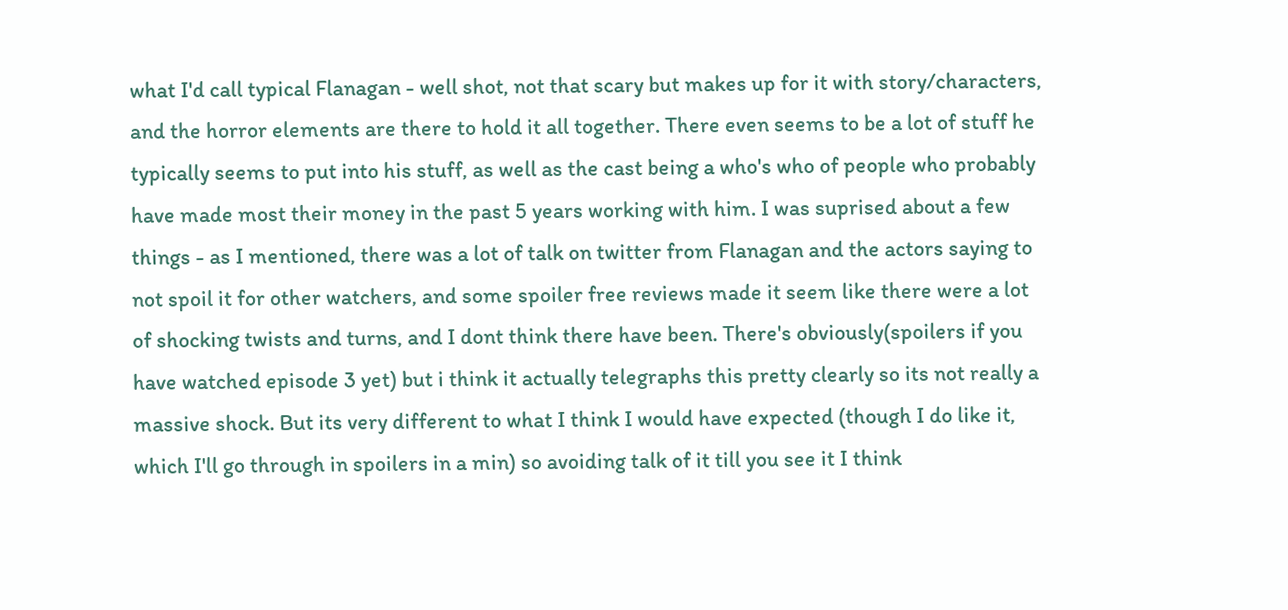what I'd call typical Flanagan - well shot, not that scary but makes up for it with story/characters, and the horror elements are there to hold it all together. There even seems to be a lot of stuff he typically seems to put into his stuff, as well as the cast being a who's who of people who probably have made most their money in the past 5 years working with him. I was suprised about a few things - as I mentioned, there was a lot of talk on twitter from Flanagan and the actors saying to not spoil it for other watchers, and some spoiler free reviews made it seem like there were a lot of shocking twists and turns, and I dont think there have been. There's obviously(spoilers if you have watched episode 3 yet) but i think it actually telegraphs this pretty clearly so its not really a massive shock. But its very different to what I think I would have expected (though I do like it, which I'll go through in spoilers in a min) so avoiding talk of it till you see it I think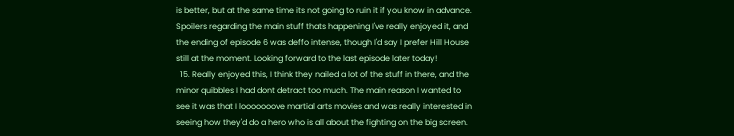is better, but at the same time its not going to ruin it if you know in advance. Spoilers regarding the main stuff thats happening I've really enjoyed it, and the ending of episode 6 was deffo intense, though I'd say I prefer Hill House still at the moment. Looking forward to the last episode later today!
  15. Really enjoyed this, I think they nailed a lot of the stuff in there, and the minor quibbles I had dont detract too much. The main reason I wanted to see it was that I looooooove martial arts movies and was really interested in seeing how they'd do a hero who is all about the fighting on the big screen.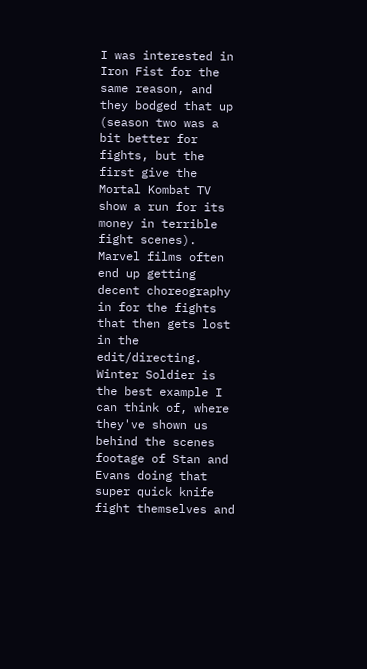I was interested in Iron Fist for the same reason, and they bodged that up (season two was a bit better for fights, but the first give the Mortal Kombat TV show a run for its money in terrible fight scenes). Marvel films often end up getting decent choreography in for the fights that then gets lost in the edit/directing. Winter Soldier is the best example I can think of, where they've shown us behind the scenes footage of Stan and Evans doing that super quick knife fight themselves and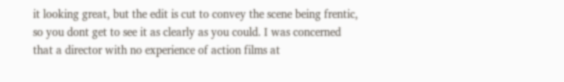it looking great, but the edit is cut to convey the scene being frentic, so you dont get to see it as clearly as you could. I was concerned that a director with no experience of action films at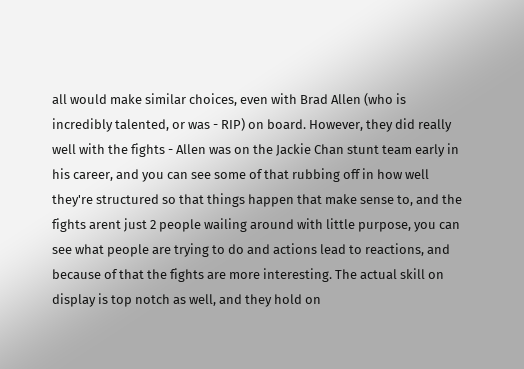all would make similar choices, even with Brad Allen (who is incredibly talented, or was - RIP) on board. However, they did really well with the fights - Allen was on the Jackie Chan stunt team early in his career, and you can see some of that rubbing off in how well they're structured so that things happen that make sense to, and the fights arent just 2 people wailing around with little purpose, you can see what people are trying to do and actions lead to reactions, and because of that the fights are more interesting. The actual skill on display is top notch as well, and they hold on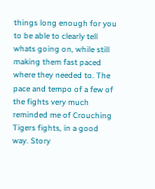things long enough for you to be able to clearly tell whats going on, while still making them fast paced where they needed to. The pace and tempo of a few of the fights very much reminded me of Crouching Tigers fights, in a good way. Story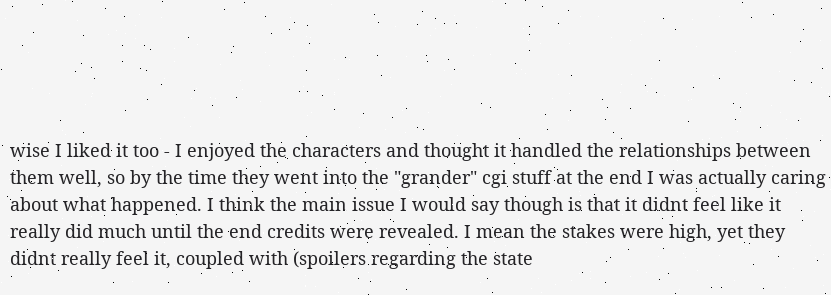wise I liked it too - I enjoyed the characters and thought it handled the relationships between them well, so by the time they went into the "grander" cgi stuff at the end I was actually caring about what happened. I think the main issue I would say though is that it didnt feel like it really did much until the end credits were revealed. I mean the stakes were high, yet they didnt really feel it, coupled with (spoilers regarding the state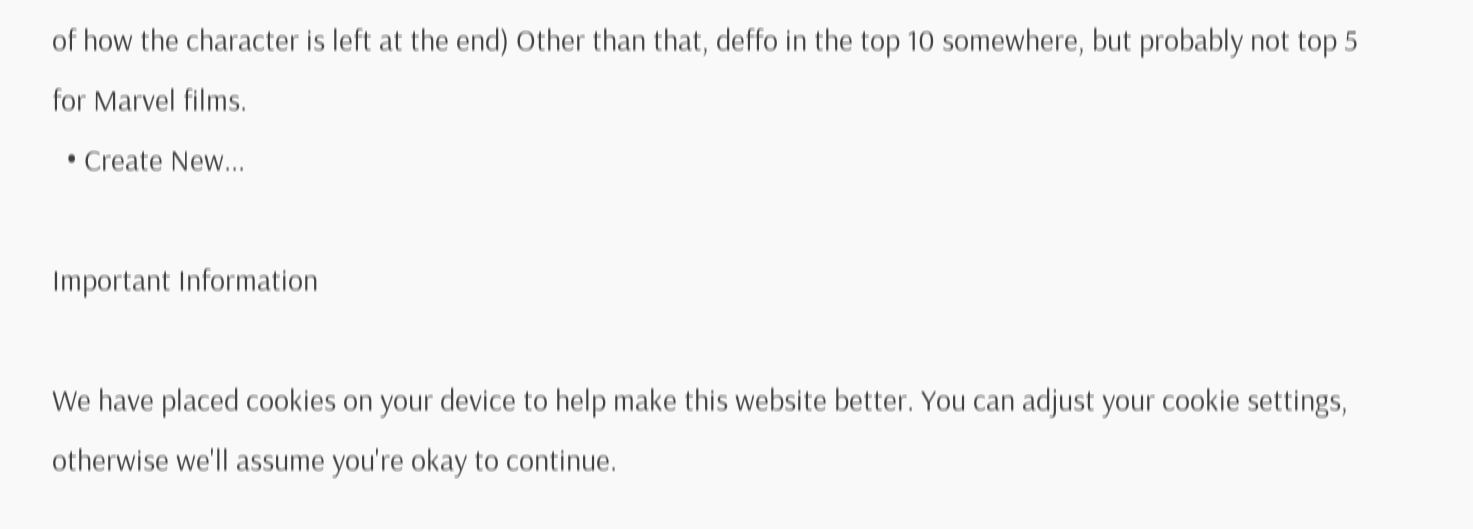of how the character is left at the end) Other than that, deffo in the top 10 somewhere, but probably not top 5 for Marvel films.
  • Create New...

Important Information

We have placed cookies on your device to help make this website better. You can adjust your cookie settings, otherwise we'll assume you're okay to continue.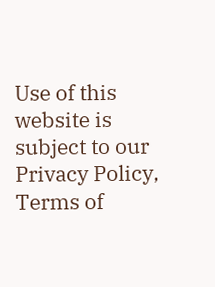Use of this website is subject to our Privacy Policy, Terms of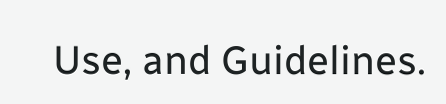Use, and Guidelines.